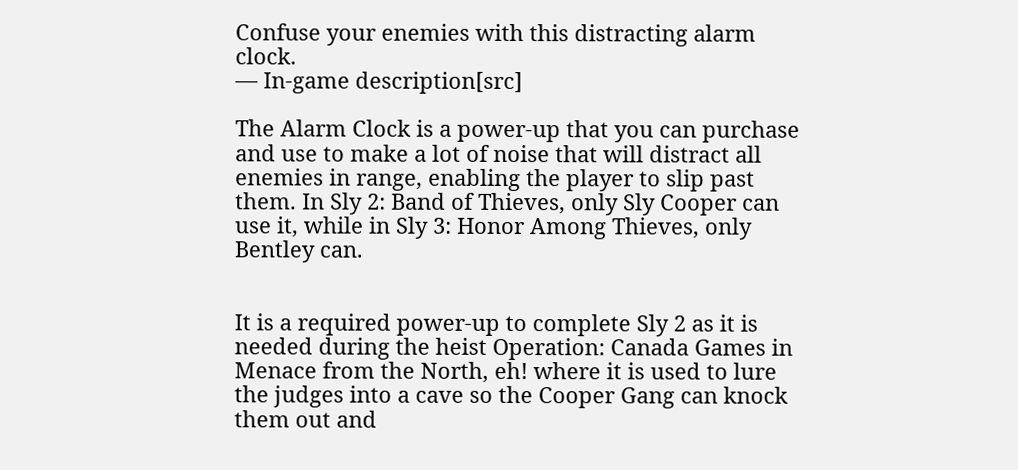Confuse your enemies with this distracting alarm clock.
— In-game description[src]

The Alarm Clock is a power-up that you can purchase and use to make a lot of noise that will distract all enemies in range, enabling the player to slip past them. In Sly 2: Band of Thieves, only Sly Cooper can use it, while in Sly 3: Honor Among Thieves, only Bentley can.


It is a required power-up to complete Sly 2 as it is needed during the heist Operation: Canada Games in Menace from the North, eh! where it is used to lure the judges into a cave so the Cooper Gang can knock them out and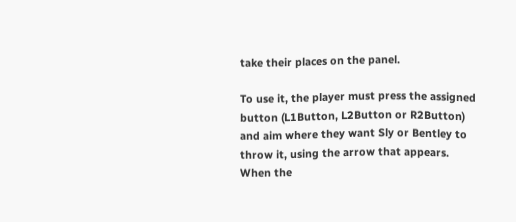take their places on the panel.

To use it, the player must press the assigned button (L1Button, L2Button or R2Button) and aim where they want Sly or Bentley to throw it, using the arrow that appears. When the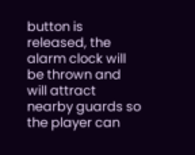button is released, the alarm clock will be thrown and will attract nearby guards so the player can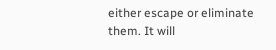either escape or eliminate them. It will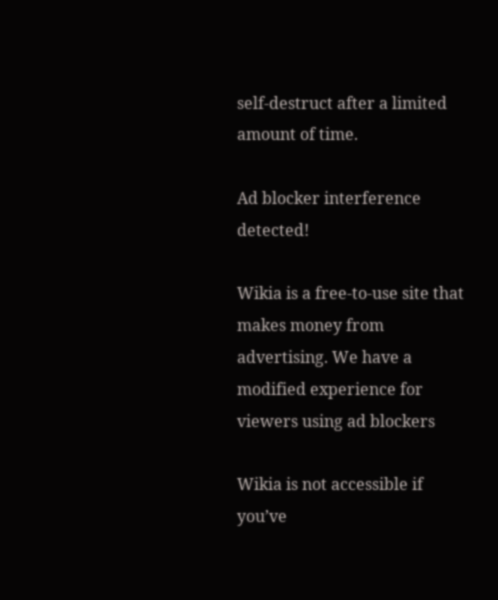self-destruct after a limited amount of time.

Ad blocker interference detected!

Wikia is a free-to-use site that makes money from advertising. We have a modified experience for viewers using ad blockers

Wikia is not accessible if you’ve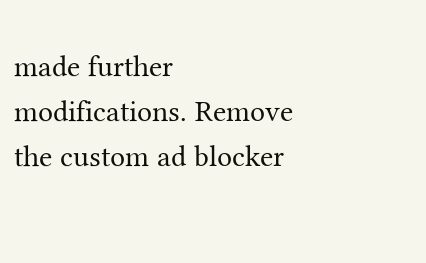made further modifications. Remove the custom ad blocker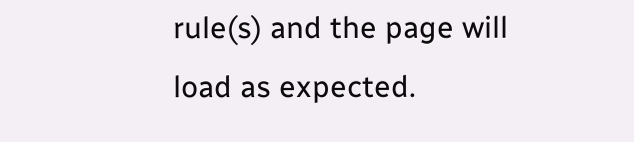rule(s) and the page will load as expected.